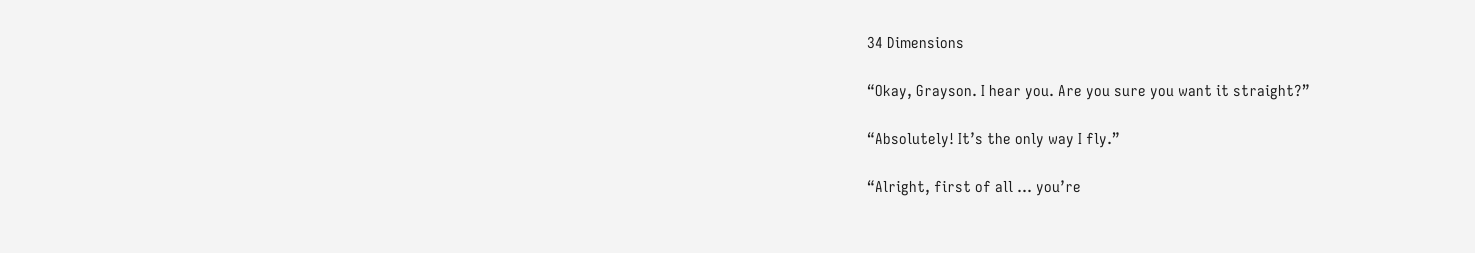34 Dimensions

“Okay, Grayson. I hear you. Are you sure you want it straight?”

“Absolutely! It’s the only way I fly.”

“Alright, first of all … you’re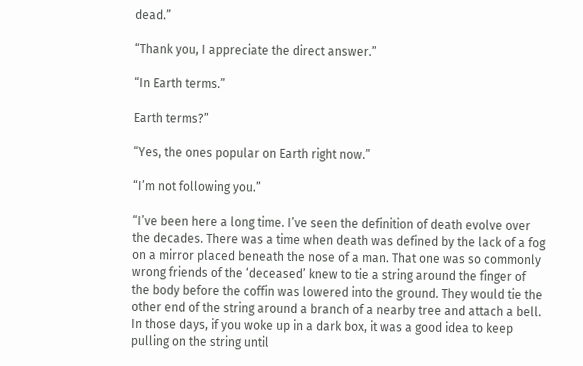dead.”

“Thank you, I appreciate the direct answer.”

“In Earth terms.”

Earth terms?”

“Yes, the ones popular on Earth right now.”

“I’m not following you.”

“I’ve been here a long time. I’ve seen the definition of death evolve over the decades. There was a time when death was defined by the lack of a fog on a mirror placed beneath the nose of a man. That one was so commonly wrong friends of the ‘deceased’ knew to tie a string around the finger of the body before the coffin was lowered into the ground. They would tie the other end of the string around a branch of a nearby tree and attach a bell. In those days, if you woke up in a dark box, it was a good idea to keep pulling on the string until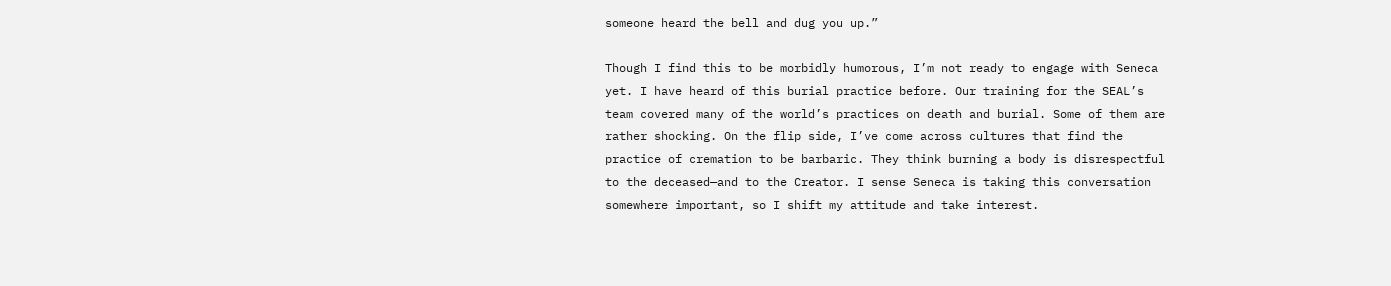someone heard the bell and dug you up.”

Though I find this to be morbidly humorous, I’m not ready to engage with Seneca yet. I have heard of this burial practice before. Our training for the SEAL’s team covered many of the world’s practices on death and burial. Some of them are rather shocking. On the flip side, I’ve come across cultures that find the practice of cremation to be barbaric. They think burning a body is disrespectful to the deceased—and to the Creator. I sense Seneca is taking this conversation somewhere important, so I shift my attitude and take interest.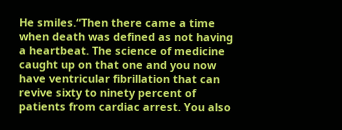He smiles.“Then there came a time when death was defined as not having a heartbeat. The science of medicine caught up on that one and you now have ventricular fibrillation that can revive sixty to ninety percent of patients from cardiac arrest. You also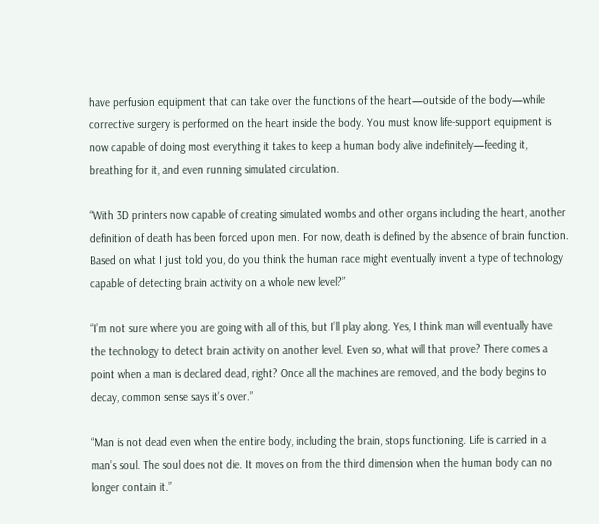have perfusion equipment that can take over the functions of the heart—outside of the body—while corrective surgery is performed on the heart inside the body. You must know life-support equipment is now capable of doing most everything it takes to keep a human body alive indefinitely—feeding it, breathing for it, and even running simulated circulation.

“With 3D printers now capable of creating simulated wombs and other organs including the heart, another definition of death has been forced upon men. For now, death is defined by the absence of brain function. Based on what I just told you, do you think the human race might eventually invent a type of technology capable of detecting brain activity on a whole new level?”

“I’m not sure where you are going with all of this, but I’ll play along. Yes, I think man will eventually have the technology to detect brain activity on another level. Even so, what will that prove? There comes a point when a man is declared dead, right? Once all the machines are removed, and the body begins to decay, common sense says it’s over.”

“Man is not dead even when the entire body, including the brain, stops functioning. Life is carried in a man’s soul. The soul does not die. It moves on from the third dimension when the human body can no longer contain it.”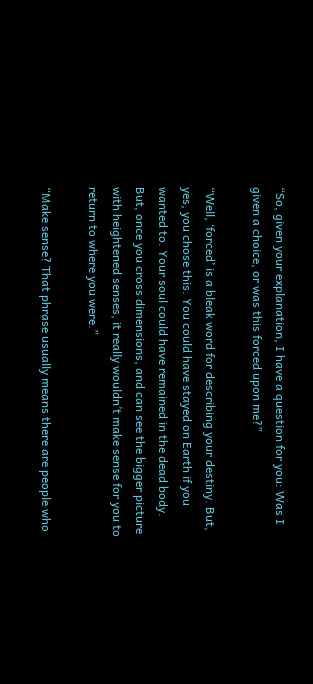“So, given your explanation, I have a question for you: Was I given a choice, or was this forced upon me?”

“Well, ‘forced’ is a bleak word for describing your destiny. But, yes, you chose this. You could have stayed on Earth if you wanted to. Your soul could have remained in the dead body. But, once you cross dimensions, and can see the bigger picture with heightened senses, it really wouldn’t make sense for you to return to where you were.”

“Make sense? That phrase usually means there are people who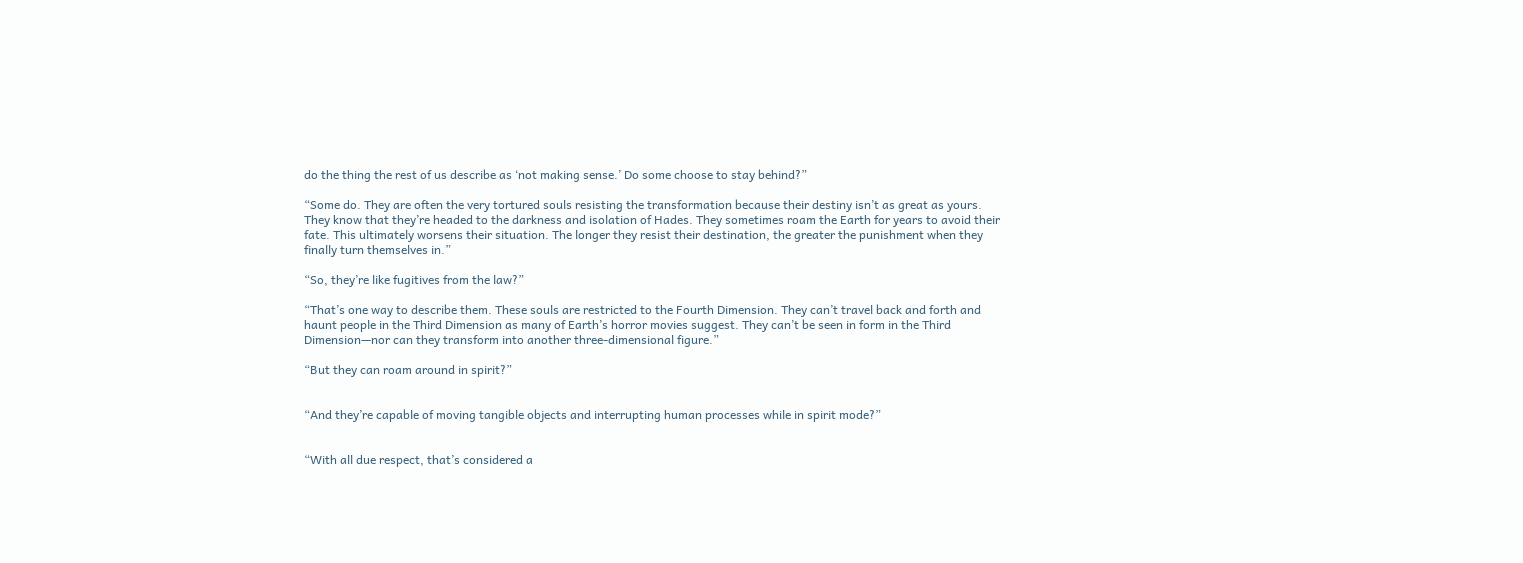do the thing the rest of us describe as ‘not making sense.’ Do some choose to stay behind?”

“Some do. They are often the very tortured souls resisting the transformation because their destiny isn’t as great as yours. They know that they’re headed to the darkness and isolation of Hades. They sometimes roam the Earth for years to avoid their fate. This ultimately worsens their situation. The longer they resist their destination, the greater the punishment when they finally turn themselves in.”

“So, they’re like fugitives from the law?”

“That’s one way to describe them. These souls are restricted to the Fourth Dimension. They can’t travel back and forth and haunt people in the Third Dimension as many of Earth’s horror movies suggest. They can’t be seen in form in the Third Dimension—nor can they transform into another three-dimensional figure.”

“But they can roam around in spirit?”


“And they’re capable of moving tangible objects and interrupting human processes while in spirit mode?”


“With all due respect, that’s considered a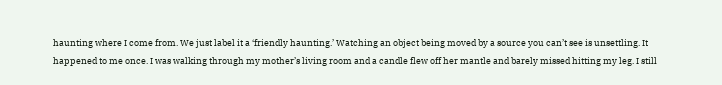haunting where I come from. We just label it a ‘friendly haunting.’ Watching an object being moved by a source you can’t see is unsettling. It happened to me once. I was walking through my mother’s living room and a candle flew off her mantle and barely missed hitting my leg. I still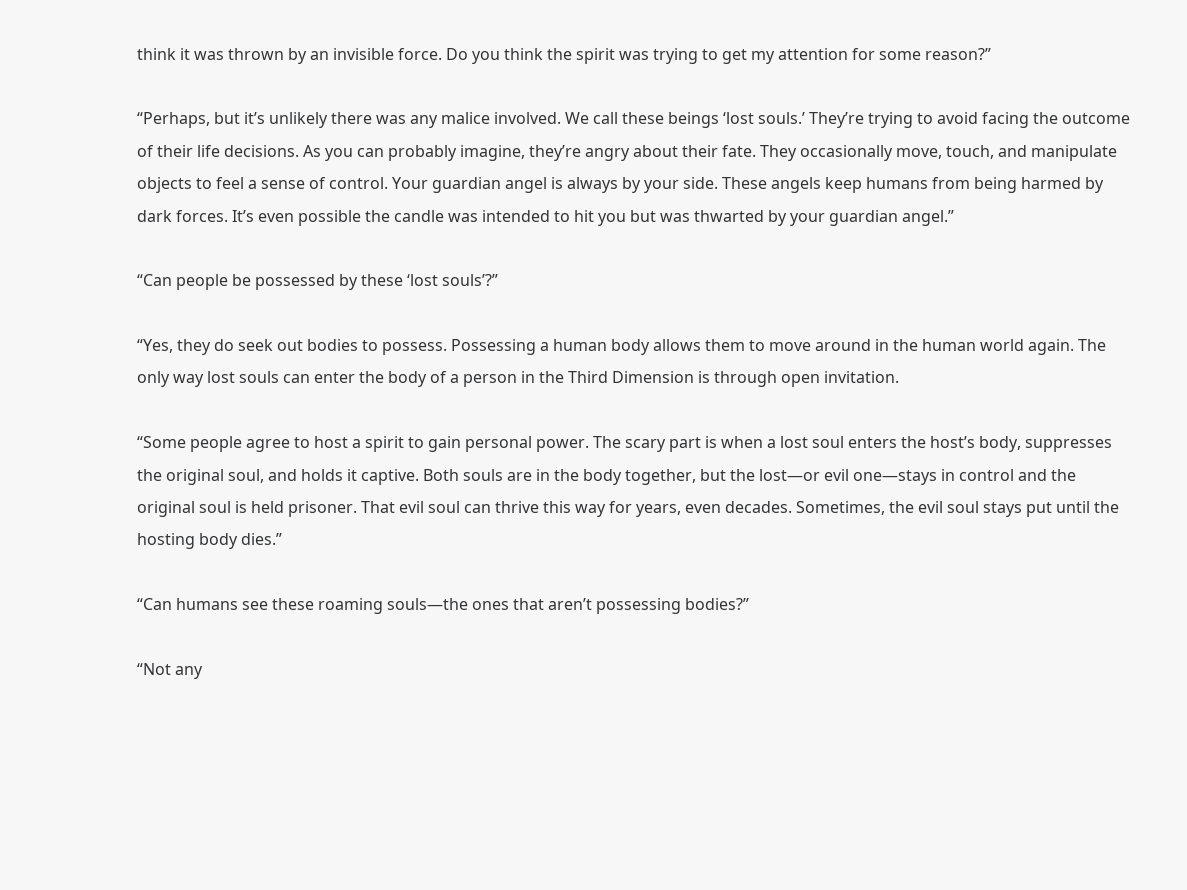think it was thrown by an invisible force. Do you think the spirit was trying to get my attention for some reason?”

“Perhaps, but it’s unlikely there was any malice involved. We call these beings ‘lost souls.’ They’re trying to avoid facing the outcome of their life decisions. As you can probably imagine, they’re angry about their fate. They occasionally move, touch, and manipulate objects to feel a sense of control. Your guardian angel is always by your side. These angels keep humans from being harmed by dark forces. It’s even possible the candle was intended to hit you but was thwarted by your guardian angel.”

“Can people be possessed by these ‘lost souls’?”

“Yes, they do seek out bodies to possess. Possessing a human body allows them to move around in the human world again. The only way lost souls can enter the body of a person in the Third Dimension is through open invitation.

“Some people agree to host a spirit to gain personal power. The scary part is when a lost soul enters the host’s body, suppresses the original soul, and holds it captive. Both souls are in the body together, but the lost—or evil one—stays in control and the original soul is held prisoner. That evil soul can thrive this way for years, even decades. Sometimes, the evil soul stays put until the hosting body dies.”

“Can humans see these roaming souls—the ones that aren’t possessing bodies?”

“Not any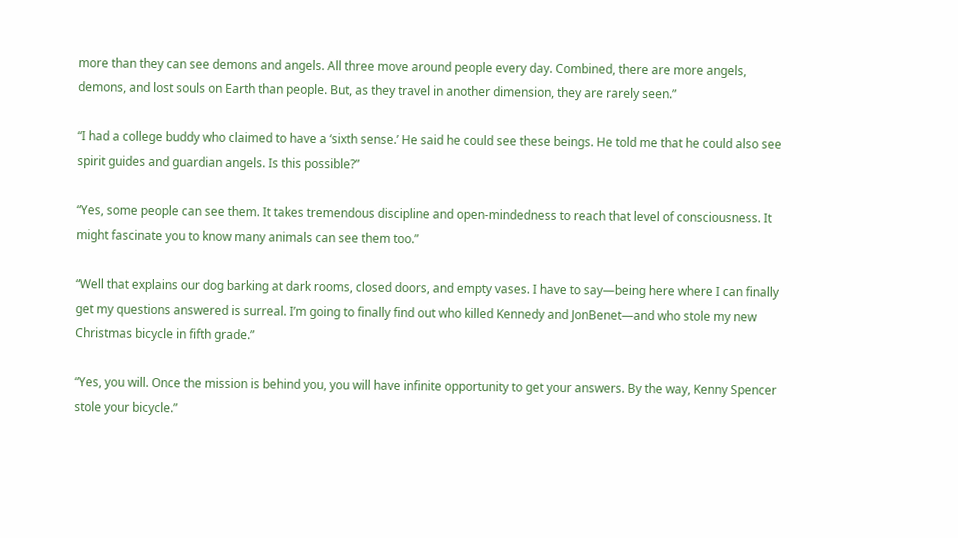more than they can see demons and angels. All three move around people every day. Combined, there are more angels, demons, and lost souls on Earth than people. But, as they travel in another dimension, they are rarely seen.”

“I had a college buddy who claimed to have a ‘sixth sense.’ He said he could see these beings. He told me that he could also see spirit guides and guardian angels. Is this possible?”

“Yes, some people can see them. It takes tremendous discipline and open-mindedness to reach that level of consciousness. It might fascinate you to know many animals can see them too.”

“Well that explains our dog barking at dark rooms, closed doors, and empty vases. I have to say—being here where I can finally get my questions answered is surreal. I’m going to finally find out who killed Kennedy and JonBenet—and who stole my new Christmas bicycle in fifth grade.”

“Yes, you will. Once the mission is behind you, you will have infinite opportunity to get your answers. By the way, Kenny Spencer stole your bicycle.”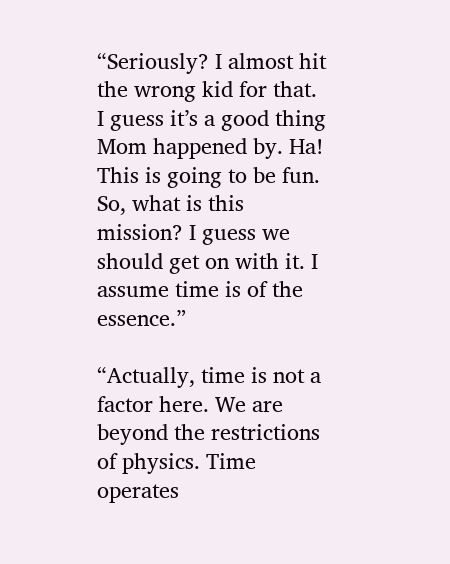“Seriously? I almost hit the wrong kid for that. I guess it’s a good thing Mom happened by. Ha! This is going to be fun. So, what is this mission? I guess we should get on with it. I assume time is of the essence.”

“Actually, time is not a factor here. We are beyond the restrictions of physics. Time operates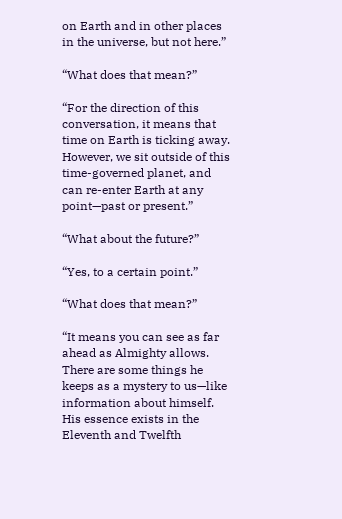on Earth and in other places in the universe, but not here.”

“What does that mean?”

“For the direction of this conversation, it means that time on Earth is ticking away. However, we sit outside of this time-governed planet, and can re-enter Earth at any point—past or present.”

“What about the future?”

“Yes, to a certain point.”

“What does that mean?”

“It means you can see as far ahead as Almighty allows. There are some things he keeps as a mystery to us—like information about himself. His essence exists in the Eleventh and Twelfth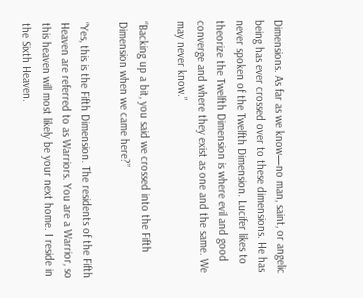Dimensions. As far as we know—no man, saint, or angelic being has ever crossed over to these dimensions. He has never spoken of the Twelfth Dimension. Lucifer likes to theorize the Twelfth Dimension is where evil and good converge and where they exist as one and the same. We may never know.”

“Backing up a bit, you said we crossed into the Fifth Dimension when we came here?”

“Yes, this is the Fifth Dimension. The residents of the Fifth Heaven are referred to as Warriors. You are a Warrior, so this heaven will most likely be your next home. I reside in the Sixth Heaven.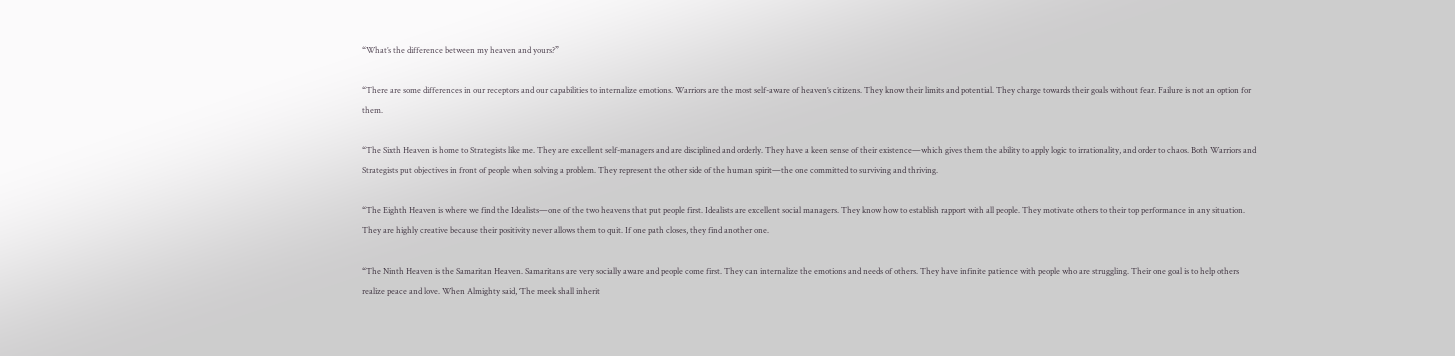“What’s the difference between my heaven and yours?”

“There are some differences in our receptors and our capabilities to internalize emotions. Warriors are the most self-aware of heaven’s citizens. They know their limits and potential. They charge towards their goals without fear. Failure is not an option for them.

“The Sixth Heaven is home to Strategists like me. They are excellent self-managers and are disciplined and orderly. They have a keen sense of their existence—which gives them the ability to apply logic to irrationality, and order to chaos. Both Warriors and Strategists put objectives in front of people when solving a problem. They represent the other side of the human spirit—the one committed to surviving and thriving.

“The Eighth Heaven is where we find the Idealists—one of the two heavens that put people first. Idealists are excellent social managers. They know how to establish rapport with all people. They motivate others to their top performance in any situation. They are highly creative because their positivity never allows them to quit. If one path closes, they find another one.

“The Ninth Heaven is the Samaritan Heaven. Samaritans are very socially aware and people come first. They can internalize the emotions and needs of others. They have infinite patience with people who are struggling. Their one goal is to help others realize peace and love. When Almighty said, ‘The meek shall inherit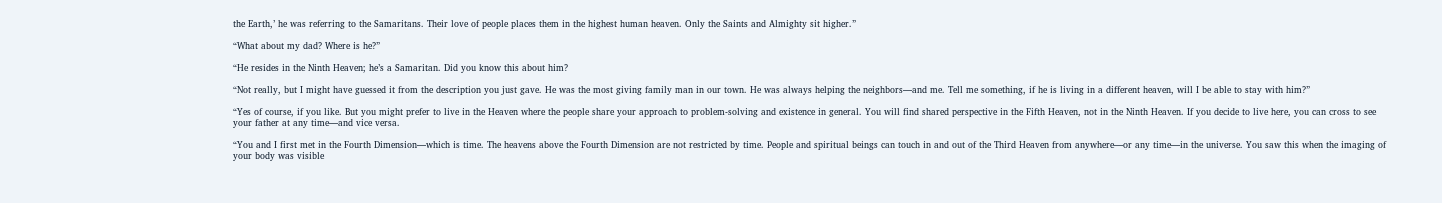the Earth,’ he was referring to the Samaritans. Their love of people places them in the highest human heaven. Only the Saints and Almighty sit higher.”

“What about my dad? Where is he?”

“He resides in the Ninth Heaven; he’s a Samaritan. Did you know this about him?

“Not really, but I might have guessed it from the description you just gave. He was the most giving family man in our town. He was always helping the neighbors—and me. Tell me something, if he is living in a different heaven, will I be able to stay with him?”

“Yes of course, if you like. But you might prefer to live in the Heaven where the people share your approach to problem-solving and existence in general. You will find shared perspective in the Fifth Heaven, not in the Ninth Heaven. If you decide to live here, you can cross to see your father at any time—and vice versa.

“You and I first met in the Fourth Dimension—which is time. The heavens above the Fourth Dimension are not restricted by time. People and spiritual beings can touch in and out of the Third Heaven from anywhere—or any time—in the universe. You saw this when the imaging of your body was visible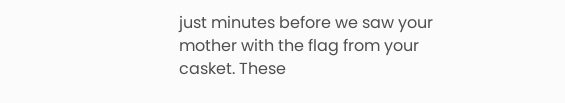just minutes before we saw your mother with the flag from your casket. These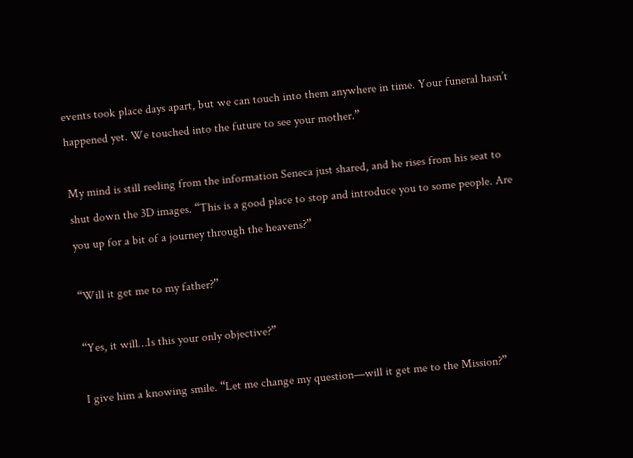events took place days apart, but we can touch into them anywhere in time. Your funeral hasn’t happened yet. We touched into the future to see your mother.”

My mind is still reeling from the information Seneca just shared, and he rises from his seat to shut down the 3D images. “This is a good place to stop and introduce you to some people. Are you up for a bit of a journey through the heavens?”

“Will it get me to my father?”

“Yes, it will…Is this your only objective?”

I give him a knowing smile. “Let me change my question—will it get me to the Mission?”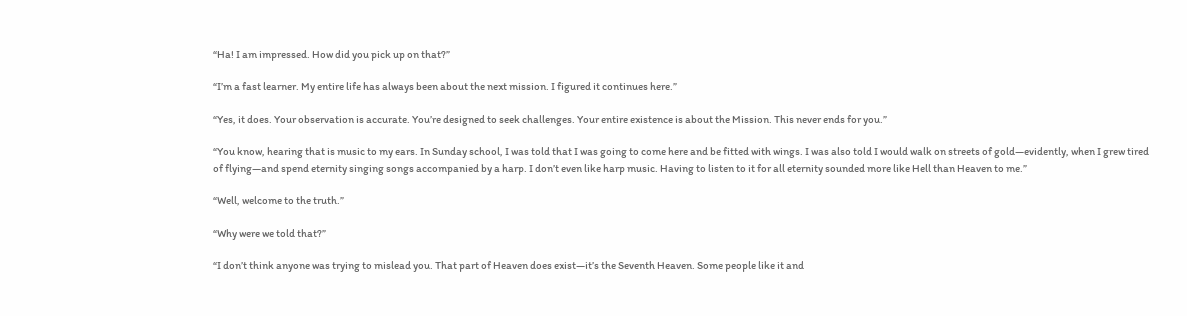“Ha! I am impressed. How did you pick up on that?”

“I’m a fast learner. My entire life has always been about the next mission. I figured it continues here.”

“Yes, it does. Your observation is accurate. You’re designed to seek challenges. Your entire existence is about the Mission. This never ends for you.”

“You know, hearing that is music to my ears. In Sunday school, I was told that I was going to come here and be fitted with wings. I was also told I would walk on streets of gold—evidently, when I grew tired of flying—and spend eternity singing songs accompanied by a harp. I don’t even like harp music. Having to listen to it for all eternity sounded more like Hell than Heaven to me.”

“Well, welcome to the truth.”

“Why were we told that?”

“I don’t think anyone was trying to mislead you. That part of Heaven does exist—it’s the Seventh Heaven. Some people like it and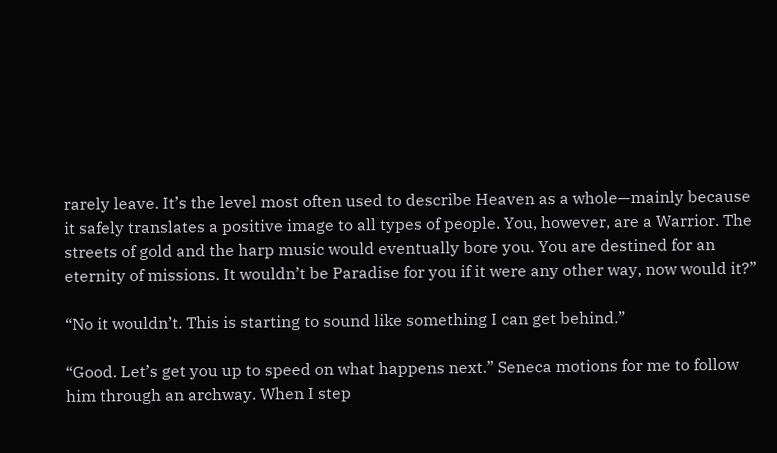rarely leave. It’s the level most often used to describe Heaven as a whole—mainly because it safely translates a positive image to all types of people. You, however, are a Warrior. The streets of gold and the harp music would eventually bore you. You are destined for an eternity of missions. It wouldn’t be Paradise for you if it were any other way, now would it?”

“No it wouldn’t. This is starting to sound like something I can get behind.”

“Good. Let’s get you up to speed on what happens next.” Seneca motions for me to follow him through an archway. When I step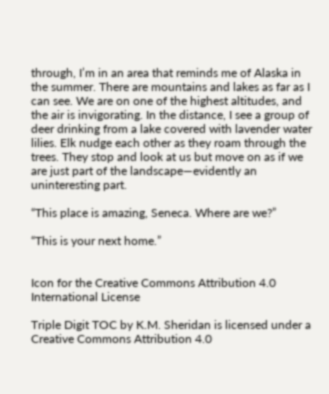through, I’m in an area that reminds me of Alaska in the summer. There are mountains and lakes as far as I can see. We are on one of the highest altitudes, and the air is invigorating. In the distance, I see a group of deer drinking from a lake covered with lavender water lilies. Elk nudge each other as they roam through the trees. They stop and look at us but move on as if we are just part of the landscape—evidently an uninteresting part.

“This place is amazing, Seneca. Where are we?”

“This is your next home.”


Icon for the Creative Commons Attribution 4.0 International License

Triple Digit TOC by K.M. Sheridan is licensed under a Creative Commons Attribution 4.0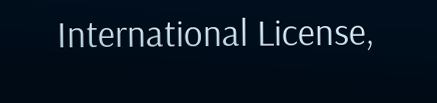International License,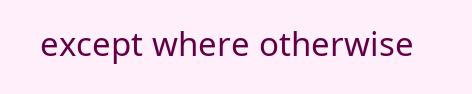except where otherwise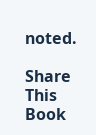noted.

Share This Book